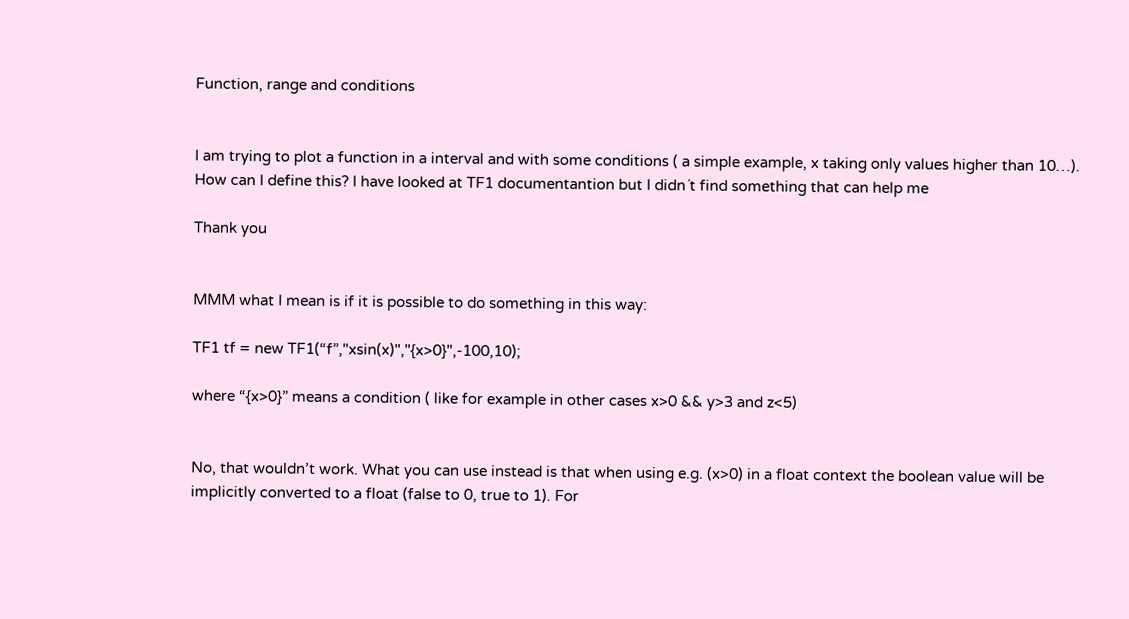Function, range and conditions


I am trying to plot a function in a interval and with some conditions ( a simple example, x taking only values higher than 10…). How can I define this? I have looked at TF1 documentantion but I didn´t find something that can help me

Thank you


MMM what I mean is if it is possible to do something in this way:

TF1 tf = new TF1(“f”,"xsin(x)","{x>0}",-100,10);

where “{x>0}” means a condition ( like for example in other cases x>0 && y>3 and z<5)


No, that wouldn’t work. What you can use instead is that when using e.g. (x>0) in a float context the boolean value will be implicitly converted to a float (false to 0, true to 1). For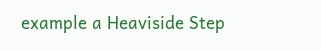example a Heaviside Step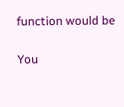function would be

You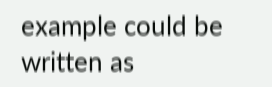example could be written as